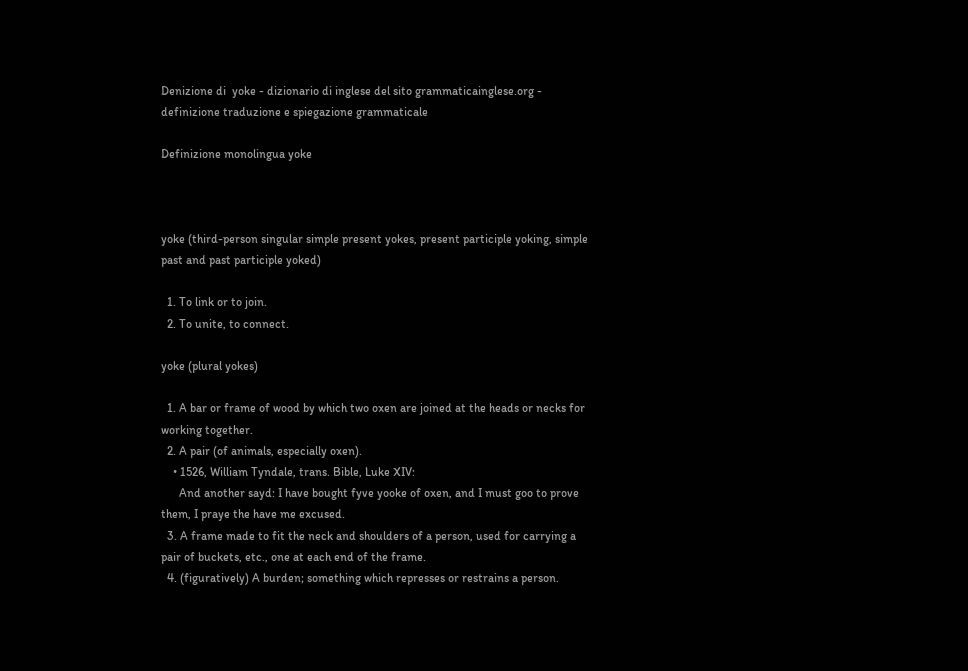Denizione di  yoke - dizionario di inglese del sito grammaticainglese.org - definizione traduzione e spiegazione grammaticale

Definizione monolingua yoke



yoke (third-person singular simple present yokes, present participle yoking, simple past and past participle yoked)

  1. To link or to join.
  2. To unite, to connect.

yoke (plural yokes)

  1. A bar or frame of wood by which two oxen are joined at the heads or necks for working together.
  2. A pair (of animals, especially oxen).
    • 1526, William Tyndale, trans. Bible, Luke XIV:
      And another sayd: I have bought fyve yooke of oxen, and I must goo to prove them, I praye the have me excused.
  3. A frame made to fit the neck and shoulders of a person, used for carrying a pair of buckets, etc., one at each end of the frame.
  4. (figuratively) A burden; something which represses or restrains a person.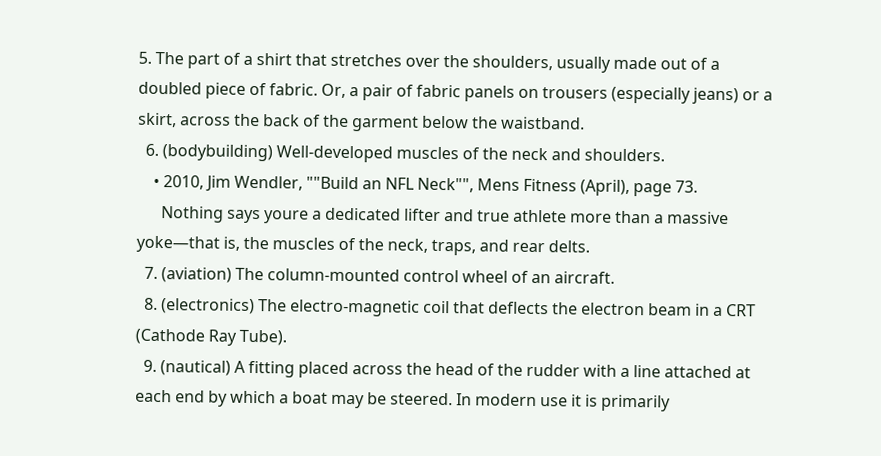5. The part of a shirt that stretches over the shoulders, usually made out of a doubled piece of fabric. Or, a pair of fabric panels on trousers (especially jeans) or a skirt, across the back of the garment below the waistband.
  6. (bodybuilding) Well-developed muscles of the neck and shoulders.
    • 2010, Jim Wendler, ""Build an NFL Neck"", Mens Fitness (April), page 73.
      Nothing says youre a dedicated lifter and true athlete more than a massive yoke—that is, the muscles of the neck, traps, and rear delts.
  7. (aviation) The column-mounted control wheel of an aircraft.
  8. (electronics) The electro-magnetic coil that deflects the electron beam in a CRT (Cathode Ray Tube).
  9. (nautical) A fitting placed across the head of the rudder with a line attached at each end by which a boat may be steered. In modern use it is primarily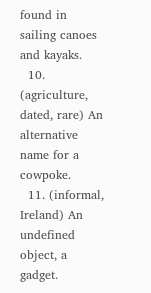found in sailing canoes and kayaks.
  10. (agriculture, dated, rare) An alternative name for a cowpoke.
  11. (informal, Ireland) An undefined object, a gadget.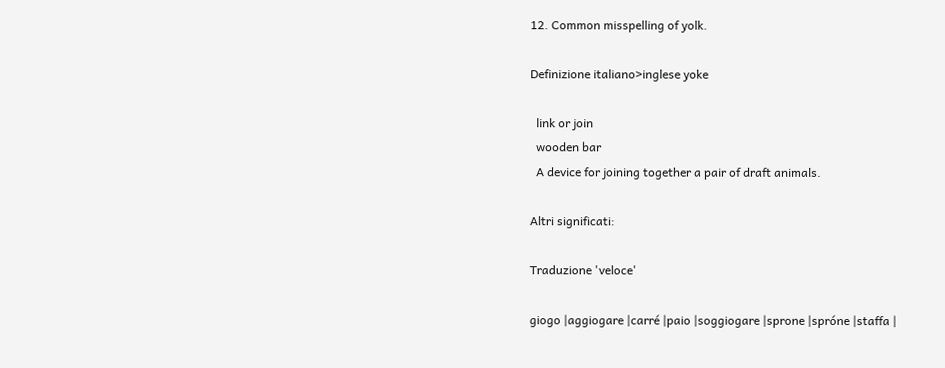12. Common misspelling of yolk.

Definizione italiano>inglese yoke

  link or join
  wooden bar
  A device for joining together a pair of draft animals.

Altri significati:

Traduzione 'veloce'

giogo |aggiogare |carré |paio |soggiogare |sprone |spróne |staffa |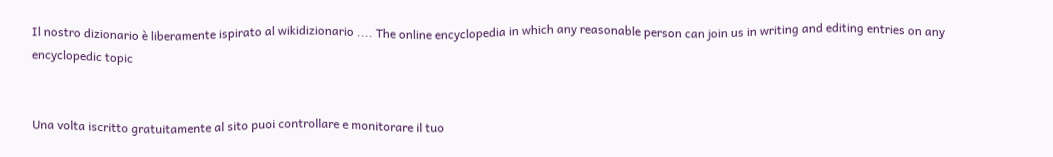Il nostro dizionario è liberamente ispirato al wikidizionario .... The online encyclopedia in which any reasonable person can join us in writing and editing entries on any encyclopedic topic


Una volta iscritto gratuitamente al sito puoi controllare e monitorare il tuo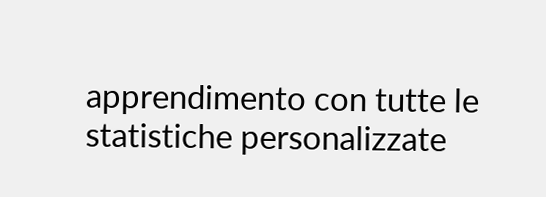apprendimento con tutte le statistiche personalizzate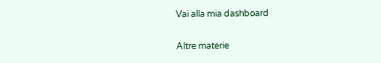Vai alla mia dashboard

Altre materie